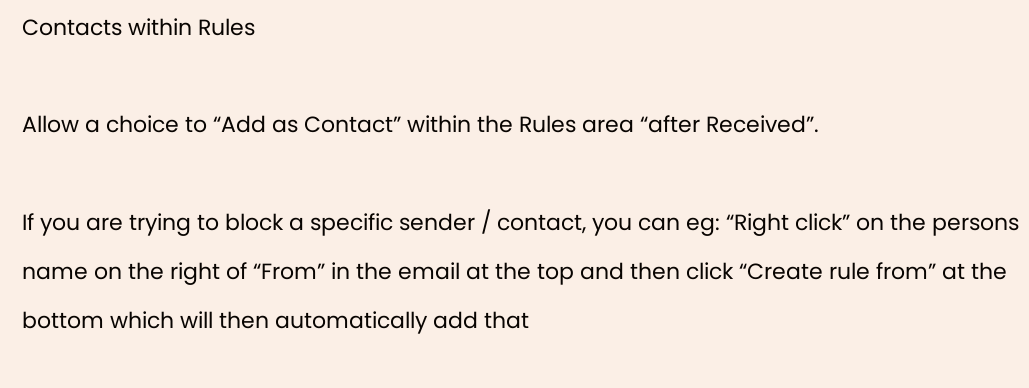Contacts within Rules

Allow a choice to “Add as Contact” within the Rules area “after Received”.

If you are trying to block a specific sender / contact, you can eg: “Right click” on the persons name on the right of “From” in the email at the top and then click “Create rule from” at the bottom which will then automatically add that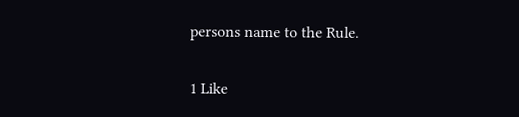persons name to the Rule.


1 Like